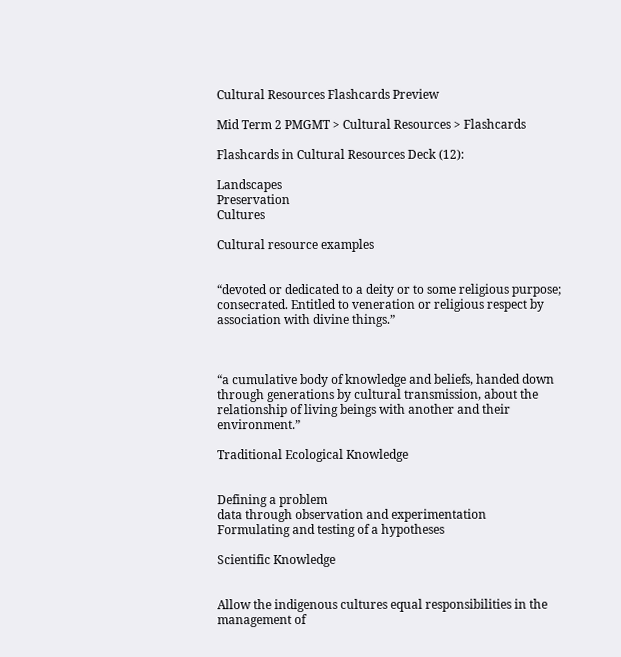Cultural Resources Flashcards Preview

Mid Term 2 PMGMT > Cultural Resources > Flashcards

Flashcards in Cultural Resources Deck (12):

Landscapes
Preservation
Cultures

Cultural resource examples


“devoted or dedicated to a deity or to some religious purpose; consecrated. Entitled to veneration or religious respect by association with divine things.”



“a cumulative body of knowledge and beliefs, handed down through generations by cultural transmission, about the relationship of living beings with another and their environment.”

Traditional Ecological Knowledge


Defining a problem
data through observation and experimentation
Formulating and testing of a hypotheses

Scientific Knowledge


Allow the indigenous cultures equal responsibilities in the management of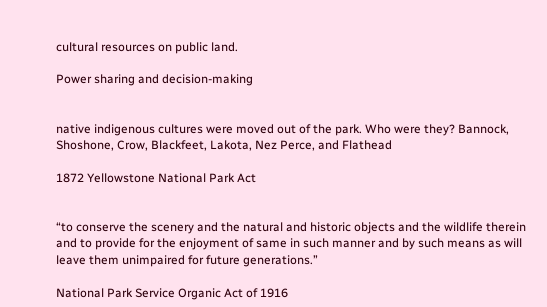cultural resources on public land.

Power sharing and decision-making


native indigenous cultures were moved out of the park. Who were they? Bannock, Shoshone, Crow, Blackfeet, Lakota, Nez Perce, and Flathead

1872 Yellowstone National Park Act


“to conserve the scenery and the natural and historic objects and the wildlife therein and to provide for the enjoyment of same in such manner and by such means as will leave them unimpaired for future generations.”

National Park Service Organic Act of 1916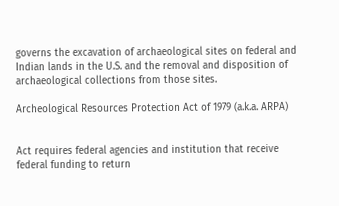governs the excavation of archaeological sites on federal and Indian lands in the U.S. and the removal and disposition of archaeological collections from those sites.

Archeological Resources Protection Act of 1979 (a.k.a. ARPA)


Act requires federal agencies and institution that receive federal funding to return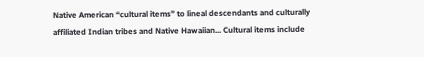Native American “cultural items” to lineal descendants and culturally affiliated Indian tribes and Native Hawaiian... Cultural items include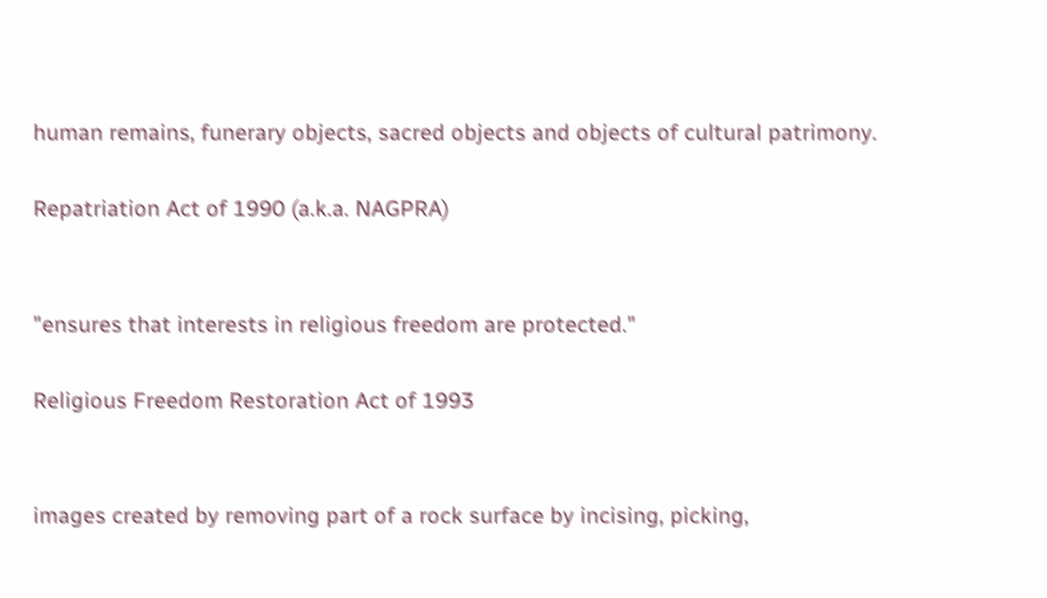human remains, funerary objects, sacred objects and objects of cultural patrimony.

Repatriation Act of 1990 (a.k.a. NAGPRA)


"ensures that interests in religious freedom are protected."

Religious Freedom Restoration Act of 1993


images created by removing part of a rock surface by incising, picking,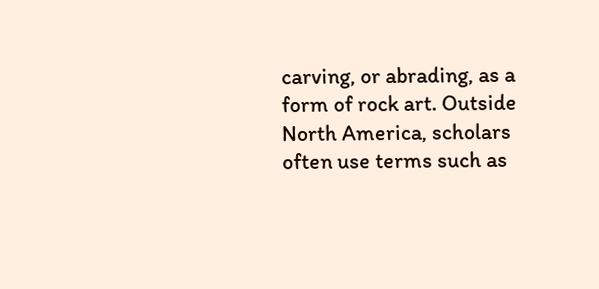carving, or abrading, as a form of rock art. Outside North America, scholars often use terms such as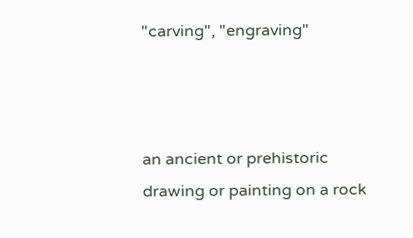"carving", "engraving"



an ancient or prehistoric drawing or painting on a rock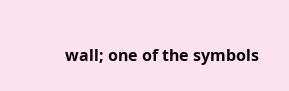wall; one of the symbols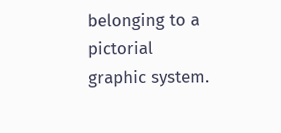belonging to a pictorial graphic system.